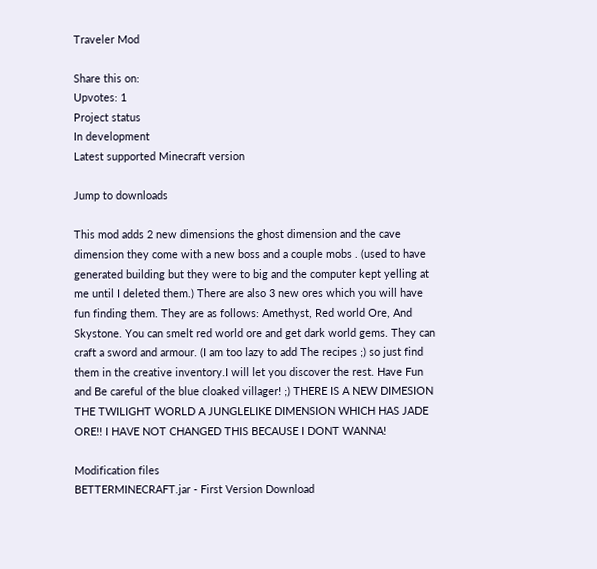Traveler Mod

Share this on:
Upvotes: 1
Project status
In development
Latest supported Minecraft version

Jump to downloads

This mod adds 2 new dimensions the ghost dimension and the cave dimension they come with a new boss and a couple mobs . (used to have generated building but they were to big and the computer kept yelling at me until I deleted them.) There are also 3 new ores which you will have fun finding them. They are as follows: Amethyst, Red world Ore, And Skystone. You can smelt red world ore and get dark world gems. They can craft a sword and armour. (I am too lazy to add The recipes ;) so just find them in the creative inventory.I will let you discover the rest. Have Fun and Be careful of the blue cloaked villager! ;) THERE IS A NEW DIMESION THE TWILIGHT WORLD A JUNGLELIKE DIMENSION WHICH HAS JADE ORE!! I HAVE NOT CHANGED THIS BECAUSE I DONT WANNA!

Modification files
BETTERMINECRAFT.jar - First Version Download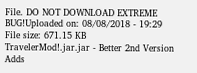File. DO NOT DOWNLOAD EXTREME BUG!Uploaded on: 08/08/2018 - 19:29   File size: 671.15 KB
TravelerMod!.jar.jar - Better 2nd Version Adds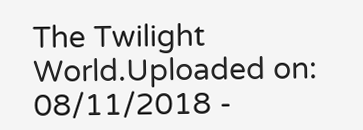The Twilight World.Uploaded on: 08/11/2018 -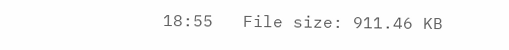18:55   File size: 911.46 KB